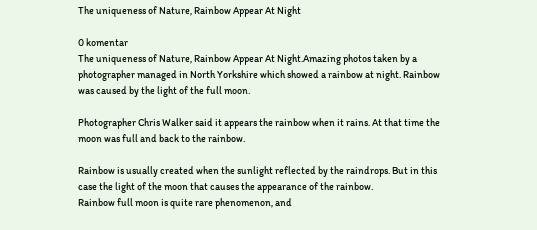The uniqueness of Nature, Rainbow Appear At Night

0 komentar
The uniqueness of Nature, Rainbow Appear At Night.Amazing photos taken by a photographer managed in North Yorkshire which showed a rainbow at night. Rainbow was caused by the light of the full moon.

Photographer Chris Walker said it appears the rainbow when it rains. At that time the moon was full and back to the rainbow.

Rainbow is usually created when the sunlight reflected by the raindrops. But in this case the light of the moon that causes the appearance of the rainbow.
Rainbow full moon is quite rare phenomenon, and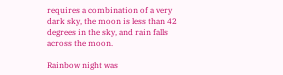requires a combination of a very dark sky, the moon is less than 42 degrees in the sky, and rain falls across the moon.

Rainbow night was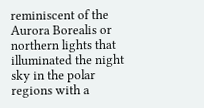reminiscent of the Aurora Borealis or northern lights that illuminated the night sky in the polar regions with a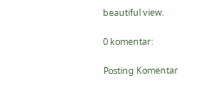beautiful view.

0 komentar:

Posting Komentar